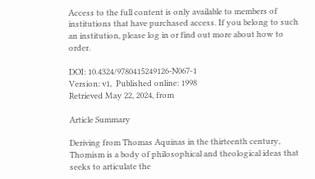Access to the full content is only available to members of institutions that have purchased access. If you belong to such an institution, please log in or find out more about how to order.

DOI: 10.4324/9780415249126-N067-1
Version: v1,  Published online: 1998
Retrieved May 22, 2024, from

Article Summary

Deriving from Thomas Aquinas in the thirteenth century, Thomism is a body of philosophical and theological ideas that seeks to articulate the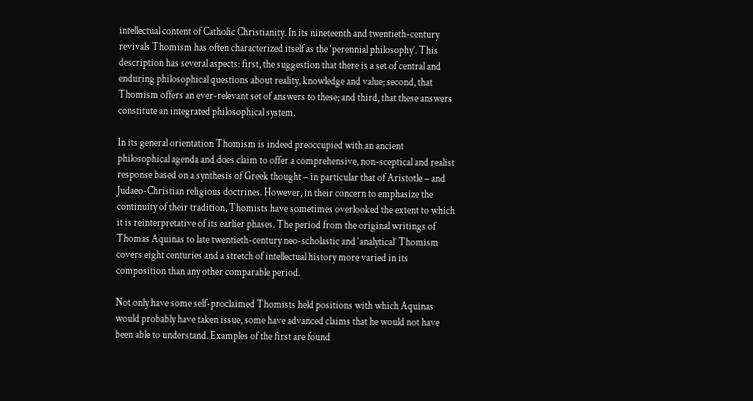intellectual content of Catholic Christianity. In its nineteenth and twentieth-century revivals Thomism has often characterized itself as the ‘perennial philosophy’. This description has several aspects: first, the suggestion that there is a set of central and enduring philosophical questions about reality, knowledge and value; second, that Thomism offers an ever-relevant set of answers to these; and third, that these answers constitute an integrated philosophical system.

In its general orientation Thomism is indeed preoccupied with an ancient philosophical agenda and does claim to offer a comprehensive, non-sceptical and realist response based on a synthesis of Greek thought – in particular that of Aristotle – and Judaeo-Christian religious doctrines. However, in their concern to emphasize the continuity of their tradition, Thomists have sometimes overlooked the extent to which it is reinterpretative of its earlier phases. The period from the original writings of Thomas Aquinas to late twentieth-century neo-scholastic and ‘analytical’ Thomism covers eight centuries and a stretch of intellectual history more varied in its composition than any other comparable period.

Not only have some self-proclaimed Thomists held positions with which Aquinas would probably have taken issue, some have advanced claims that he would not have been able to understand. Examples of the first are found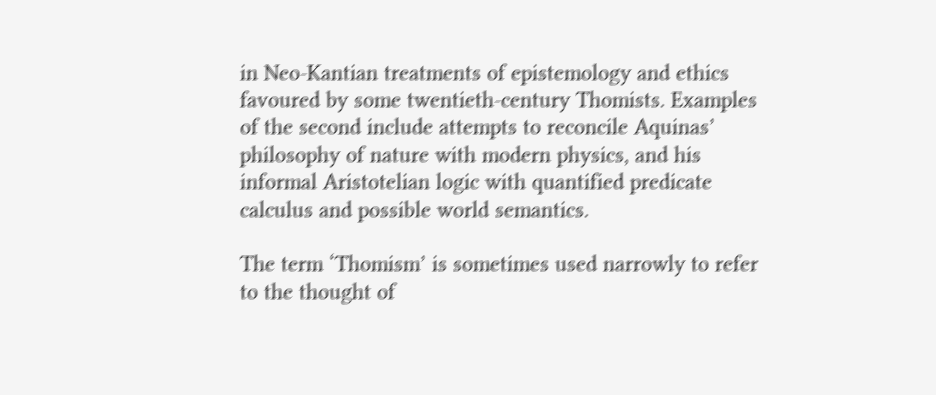in Neo-Kantian treatments of epistemology and ethics favoured by some twentieth-century Thomists. Examples of the second include attempts to reconcile Aquinas’ philosophy of nature with modern physics, and his informal Aristotelian logic with quantified predicate calculus and possible world semantics.

The term ‘Thomism’ is sometimes used narrowly to refer to the thought of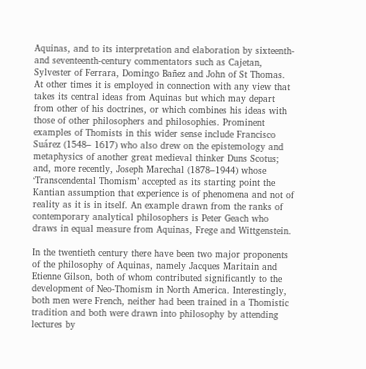Aquinas, and to its interpretation and elaboration by sixteenth- and seventeenth-century commentators such as Cajetan, Sylvester of Ferrara, Domingo Bañez and John of St Thomas. At other times it is employed in connection with any view that takes its central ideas from Aquinas but which may depart from other of his doctrines, or which combines his ideas with those of other philosophers and philosophies. Prominent examples of Thomists in this wider sense include Francisco Suárez (1548– 1617) who also drew on the epistemology and metaphysics of another great medieval thinker Duns Scotus; and, more recently, Joseph Marechal (1878–1944) whose ‘Transcendental Thomism’ accepted as its starting point the Kantian assumption that experience is of phenomena and not of reality as it is in itself. An example drawn from the ranks of contemporary analytical philosophers is Peter Geach who draws in equal measure from Aquinas, Frege and Wittgenstein.

In the twentieth century there have been two major proponents of the philosophy of Aquinas, namely Jacques Maritain and Etienne Gilson, both of whom contributed significantly to the development of Neo-Thomism in North America. Interestingly, both men were French, neither had been trained in a Thomistic tradition and both were drawn into philosophy by attending lectures by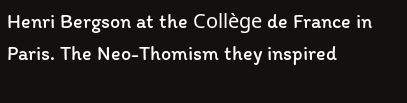Henri Bergson at the Collège de France in Paris. The Neo-Thomism they inspired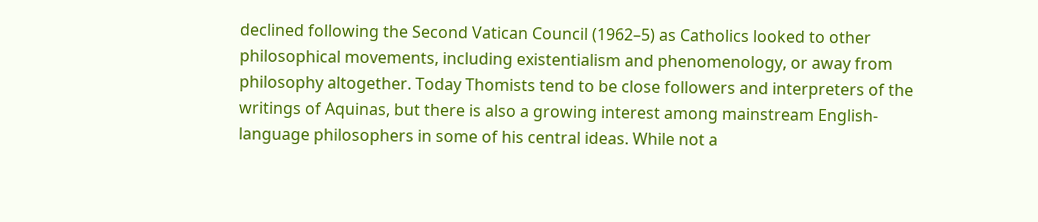declined following the Second Vatican Council (1962–5) as Catholics looked to other philosophical movements, including existentialism and phenomenology, or away from philosophy altogether. Today Thomists tend to be close followers and interpreters of the writings of Aquinas, but there is also a growing interest among mainstream English-language philosophers in some of his central ideas. While not a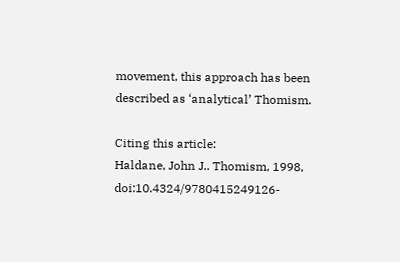movement, this approach has been described as ‘analytical’ Thomism.

Citing this article:
Haldane, John J.. Thomism, 1998, doi:10.4324/9780415249126-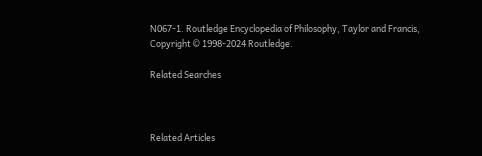N067-1. Routledge Encyclopedia of Philosophy, Taylor and Francis,
Copyright © 1998-2024 Routledge.

Related Searches



Related Articles